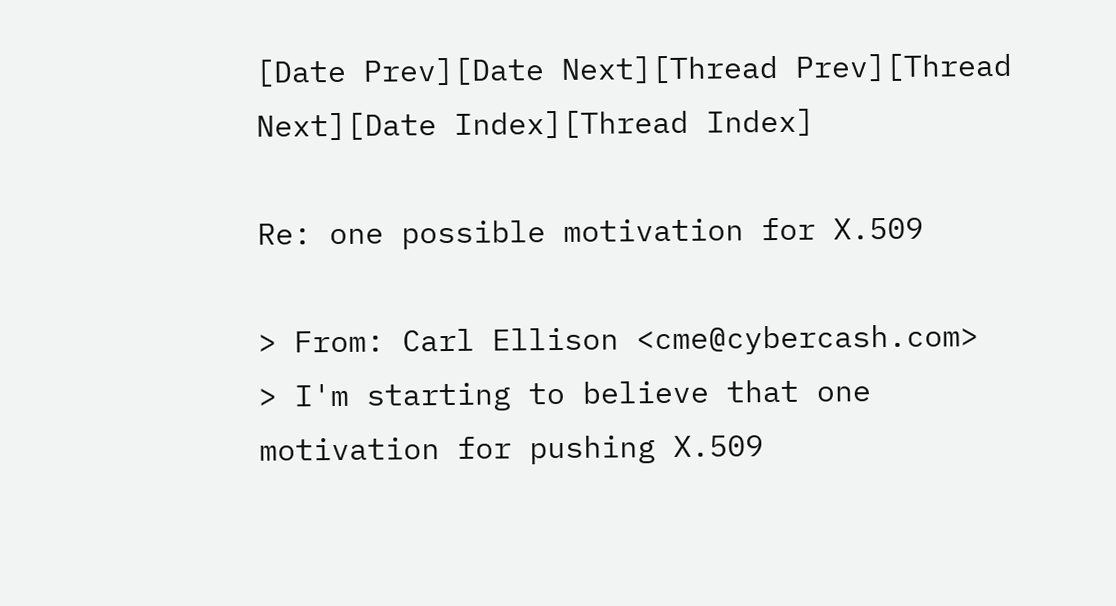[Date Prev][Date Next][Thread Prev][Thread Next][Date Index][Thread Index]

Re: one possible motivation for X.509

> From: Carl Ellison <cme@cybercash.com>
> I'm starting to believe that one motivation for pushing X.509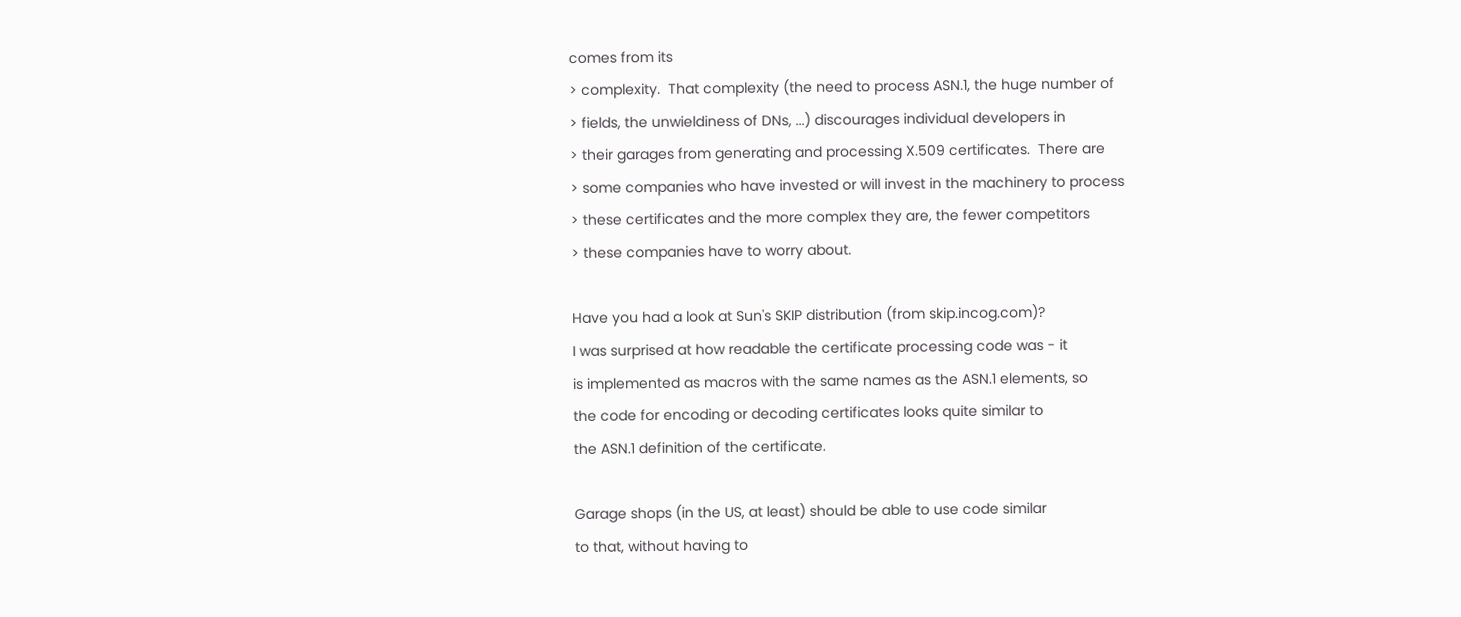comes from its
> complexity.  That complexity (the need to process ASN.1, the huge number of
> fields, the unwieldiness of DNs, ...) discourages individual developers in
> their garages from generating and processing X.509 certificates.  There are
> some companies who have invested or will invest in the machinery to process
> these certificates and the more complex they are, the fewer competitors
> these companies have to worry about.

Have you had a look at Sun's SKIP distribution (from skip.incog.com)?
I was surprised at how readable the certificate processing code was - it
is implemented as macros with the same names as the ASN.1 elements, so
the code for encoding or decoding certificates looks quite similar to
the ASN.1 definition of the certificate.

Garage shops (in the US, at least) should be able to use code similar
to that, without having to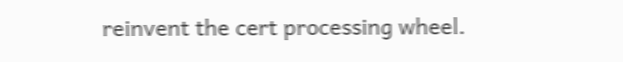reinvent the cert processing wheel.